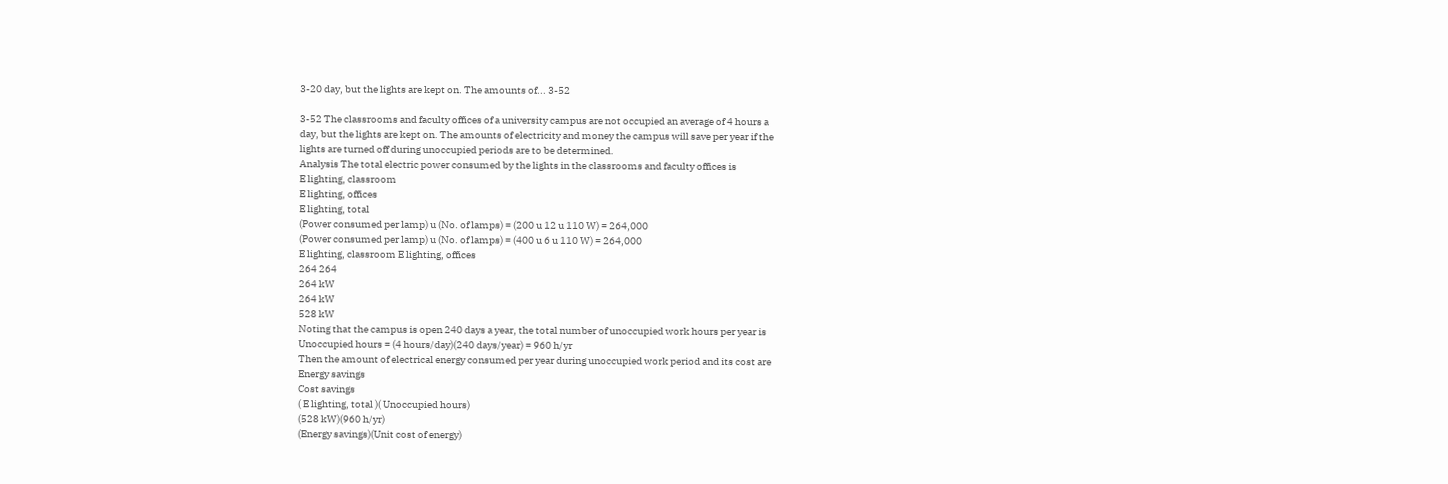3-20 day, but the lights are kept on. The amounts of... 3-52

3-52 The classrooms and faculty offices of a university campus are not occupied an average of 4 hours a
day, but the lights are kept on. The amounts of electricity and money the campus will save per year if the
lights are turned off during unoccupied periods are to be determined.
Analysis The total electric power consumed by the lights in the classrooms and faculty offices is
E lighting, classroom
E lighting, offices
E lighting, total
(Power consumed per lamp) u (No. of lamps) = (200 u 12 u 110 W) = 264,000
(Power consumed per lamp) u (No. of lamps) = (400 u 6 u 110 W) = 264,000
E lighting, classroom E lighting, offices
264 264
264 kW
264 kW
528 kW
Noting that the campus is open 240 days a year, the total number of unoccupied work hours per year is
Unoccupied hours = (4 hours/day)(240 days/year) = 960 h/yr
Then the amount of electrical energy consumed per year during unoccupied work period and its cost are
Energy savings
Cost savings
( E lighting, total )( Unoccupied hours)
(528 kW)(960 h/yr)
(Energy savings)(Unit cost of energy)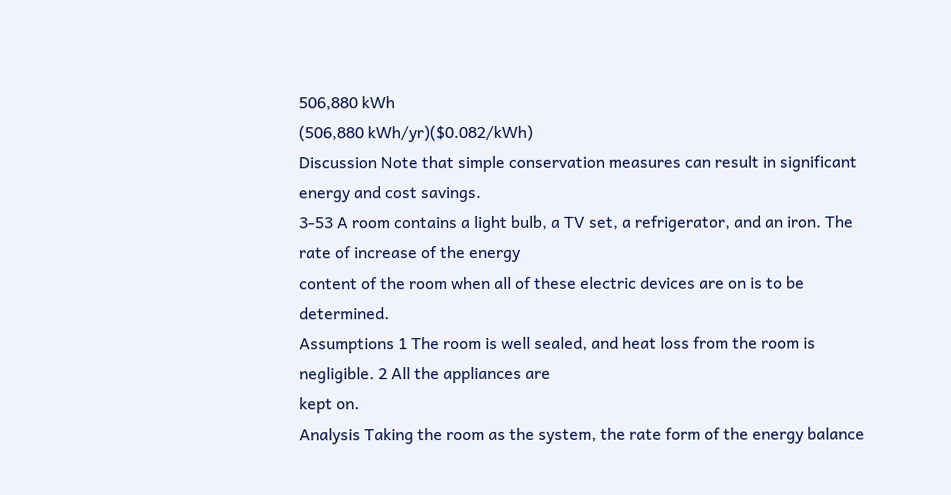506,880 kWh
(506,880 kWh/yr)($0.082/kWh)
Discussion Note that simple conservation measures can result in significant energy and cost savings.
3-53 A room contains a light bulb, a TV set, a refrigerator, and an iron. The rate of increase of the energy
content of the room when all of these electric devices are on is to be determined.
Assumptions 1 The room is well sealed, and heat loss from the room is negligible. 2 All the appliances are
kept on.
Analysis Taking the room as the system, the rate form of the energy balance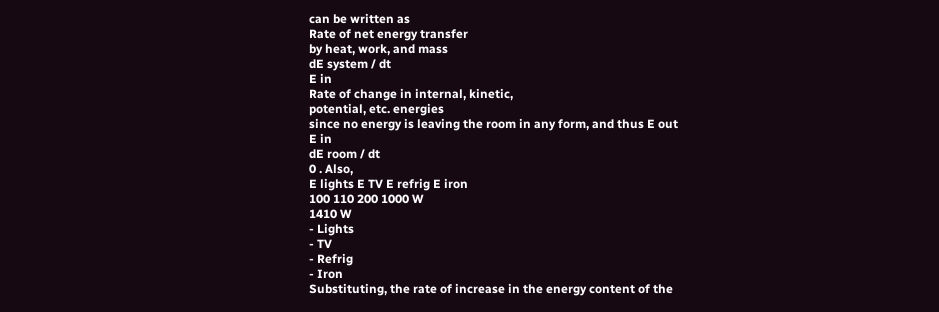can be written as
Rate of net energy transfer
by heat, work, and mass
dE system / dt
E in
Rate of change in internal, kinetic,
potential, etc. energies
since no energy is leaving the room in any form, and thus E out
E in
dE room / dt
0 . Also,
E lights E TV E refrig E iron
100 110 200 1000 W
1410 W
- Lights
- TV
- Refrig
- Iron
Substituting, the rate of increase in the energy content of the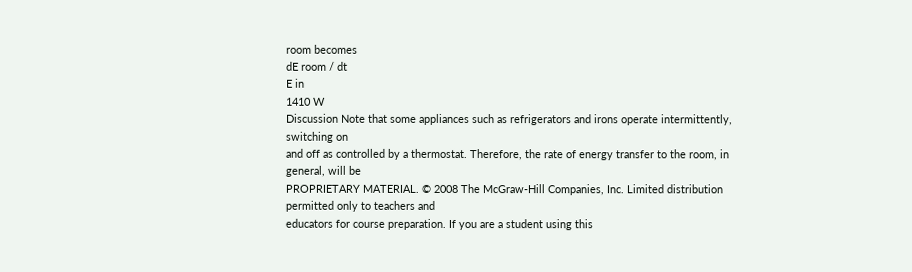room becomes
dE room / dt
E in
1410 W
Discussion Note that some appliances such as refrigerators and irons operate intermittently, switching on
and off as controlled by a thermostat. Therefore, the rate of energy transfer to the room, in general, will be
PROPRIETARY MATERIAL. © 2008 The McGraw-Hill Companies, Inc. Limited distribution permitted only to teachers and
educators for course preparation. If you are a student using this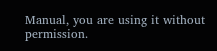Manual, you are using it without permission.